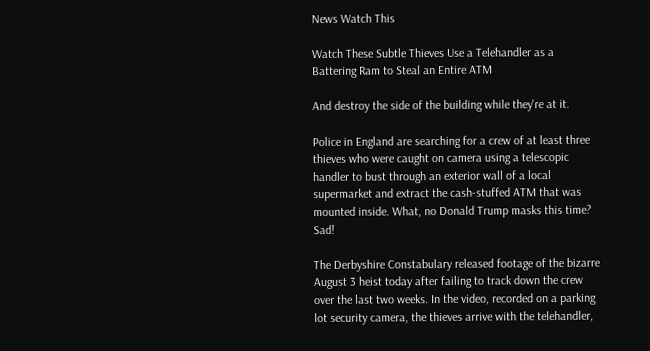News Watch This

Watch These Subtle Thieves Use a Telehandler as a Battering Ram to Steal an Entire ATM

And destroy the side of the building while they're at it.

Police in England are searching for a crew of at least three thieves who were caught on camera using a telescopic handler to bust through an exterior wall of a local supermarket and extract the cash-stuffed ATM that was mounted inside. What, no Donald Trump masks this time? Sad!

The Derbyshire Constabulary released footage of the bizarre August 3 heist today after failing to track down the crew over the last two weeks. In the video, recorded on a parking lot security camera, the thieves arrive with the telehandler,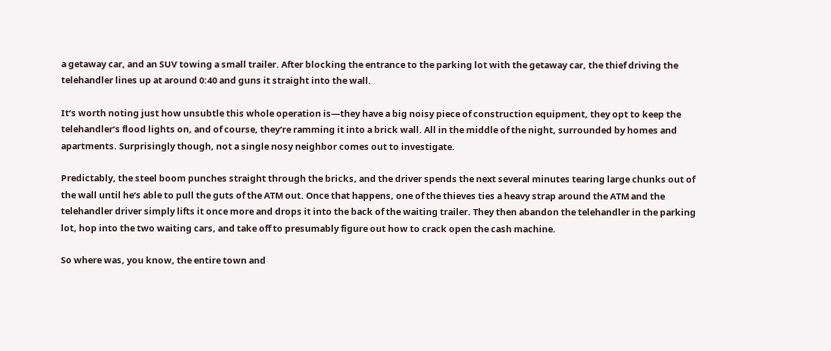a getaway car, and an SUV towing a small trailer. After blocking the entrance to the parking lot with the getaway car, the thief driving the telehandler lines up at around 0:40 and guns it straight into the wall.

It’s worth noting just how unsubtle this whole operation is—they have a big noisy piece of construction equipment, they opt to keep the telehandler’s flood lights on, and of course, they’re ramming it into a brick wall. All in the middle of the night, surrounded by homes and apartments. Surprisingly though, not a single nosy neighbor comes out to investigate.

Predictably, the steel boom punches straight through the bricks, and the driver spends the next several minutes tearing large chunks out of the wall until he’s able to pull the guts of the ATM out. Once that happens, one of the thieves ties a heavy strap around the ATM and the telehandler driver simply lifts it once more and drops it into the back of the waiting trailer. They then abandon the telehandler in the parking lot, hop into the two waiting cars, and take off to presumably figure out how to crack open the cash machine.

So where was, you know, the entire town and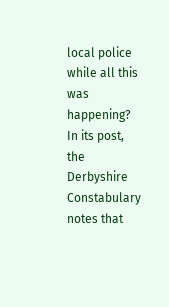local police while all this was happening? In its post, the Derbyshire Constabulary notes that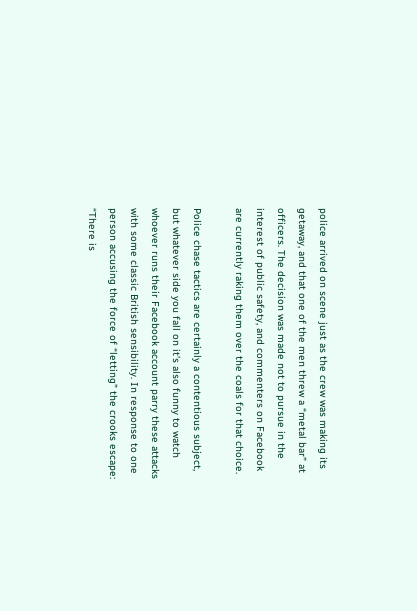police arrived on scene just as the crew was making its getaway, and that one of the men threw a “metal bar” at officers. The decision was made not to pursue in the interest of public safety, and commenters on Facebook are currently raking them over the coals for that choice.

Police chase tactics are certainly a contentious subject, but whatever side you fall on it’s also funny to watch whoever runs their Facebook account parry these attacks with some classic British sensibility. In response to one person accusing the force of “letting” the crooks escape: “There is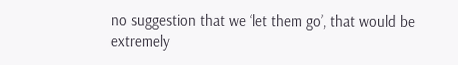no suggestion that we ‘let them go’, that would be extremely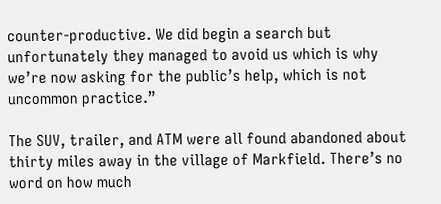counter-productive. We did begin a search but unfortunately they managed to avoid us which is why we’re now asking for the public’s help, which is not uncommon practice.”

The SUV, trailer, and ATM were all found abandoned about thirty miles away in the village of Markfield. There’s no word on how much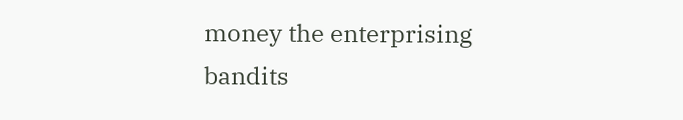money the enterprising bandits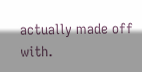actually made off with.